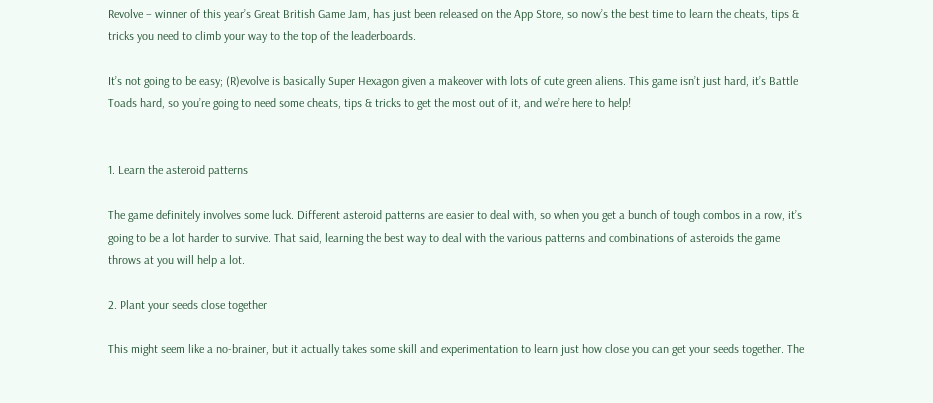Revolve – winner of this year’s Great British Game Jam, has just been released on the App Store, so now’s the best time to learn the cheats, tips & tricks you need to climb your way to the top of the leaderboards.

It’s not going to be easy; (R)evolve is basically Super Hexagon given a makeover with lots of cute green aliens. This game isn’t just hard, it’s Battle Toads hard, so you’re going to need some cheats, tips & tricks to get the most out of it, and we’re here to help!


1. Learn the asteroid patterns

The game definitely involves some luck. Different asteroid patterns are easier to deal with, so when you get a bunch of tough combos in a row, it’s going to be a lot harder to survive. That said, learning the best way to deal with the various patterns and combinations of asteroids the game throws at you will help a lot.

2. Plant your seeds close together

This might seem like a no-brainer, but it actually takes some skill and experimentation to learn just how close you can get your seeds together. The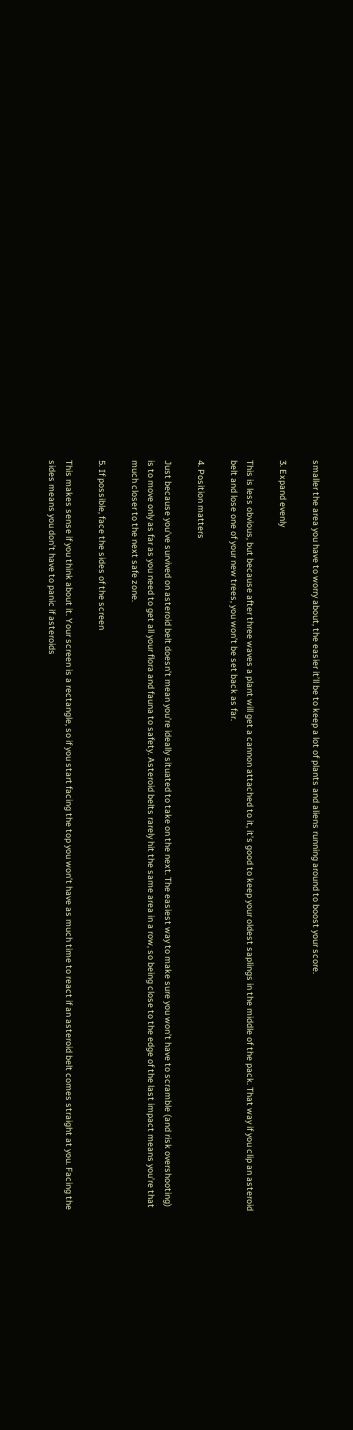smaller the area you have to worry about, the easier it’ll be to keep a lot of plants and aliens running around to boost your score.

3. Expand evenly

This is less obvious, but because after three waves a plant will get a cannon attached to it, it’s good to keep your oldest saplings in the middle of the pack. That way if you clip an asteroid belt and lose one of your new trees, you won’t be set back as far.

4. Position matters

Just because you’ve survived on asteroid belt doesn’t mean you’re ideally situated to take on the next. The easiest way to make sure you won’t have to scramble (and risk overshooting) is to move only as far as you need to get all your flora and fauna to safety. Asteroid belts rarely hit the same area in a row, so being close to the edge of the last impact means you’re that much closer to the next safe zone.

5. If possible, face the sides of the screen

This makes sense if you think about it. Your screen is a rectangle, so if you start facing the top you won’t have as much time to react if an asteroid belt comes straight at you. Facing the sides means you don’t have to panic if asteroids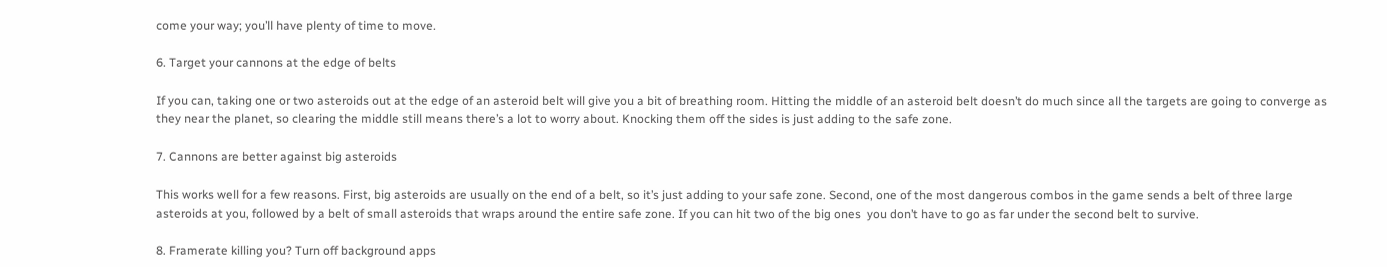come your way; you’ll have plenty of time to move.

6. Target your cannons at the edge of belts

If you can, taking one or two asteroids out at the edge of an asteroid belt will give you a bit of breathing room. Hitting the middle of an asteroid belt doesn’t do much since all the targets are going to converge as they near the planet, so clearing the middle still means there’s a lot to worry about. Knocking them off the sides is just adding to the safe zone.

7. Cannons are better against big asteroids

This works well for a few reasons. First, big asteroids are usually on the end of a belt, so it’s just adding to your safe zone. Second, one of the most dangerous combos in the game sends a belt of three large asteroids at you, followed by a belt of small asteroids that wraps around the entire safe zone. If you can hit two of the big ones  you don’t have to go as far under the second belt to survive.

8. Framerate killing you? Turn off background apps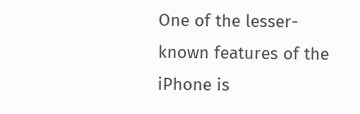One of the lesser-known features of the iPhone is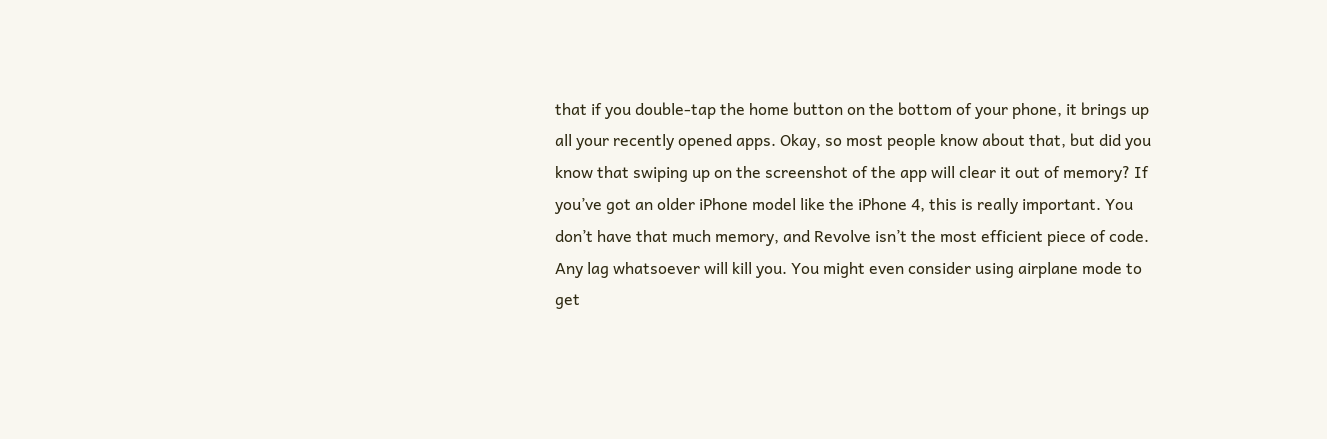that if you double-tap the home button on the bottom of your phone, it brings up all your recently opened apps. Okay, so most people know about that, but did you know that swiping up on the screenshot of the app will clear it out of memory? If you’ve got an older iPhone model like the iPhone 4, this is really important. You don’t have that much memory, and Revolve isn’t the most efficient piece of code. Any lag whatsoever will kill you. You might even consider using airplane mode to get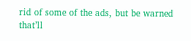rid of some of the ads, but be warned that’ll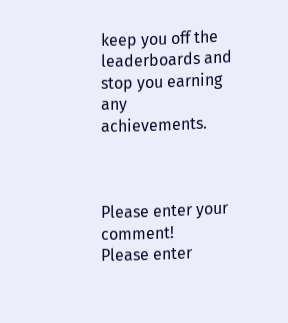keep you off the leaderboards and stop you earning any achievements.



Please enter your comment!
Please enter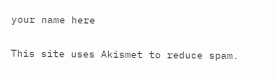your name here

This site uses Akismet to reduce spam.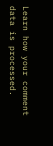Learn how your comment data is processed.